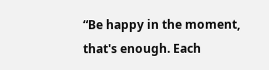“Be happy in the moment, that's enough. Each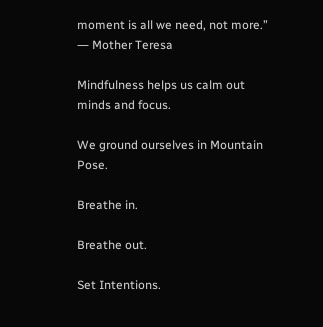moment is all we need, not more.”
― Mother Teresa

Mindfulness helps us calm out minds and focus.

We ground ourselves in Mountain Pose.

Breathe in.

Breathe out.

Set Intentions.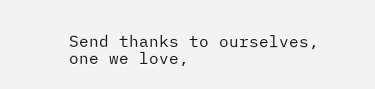Send thanks to ourselves, one we love,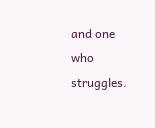and one who struggles.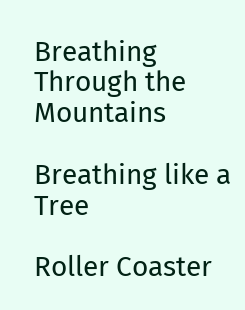Breathing Through the Mountains

Breathing like a Tree

Roller Coaster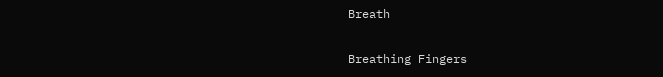Breath

Breathing Fingers